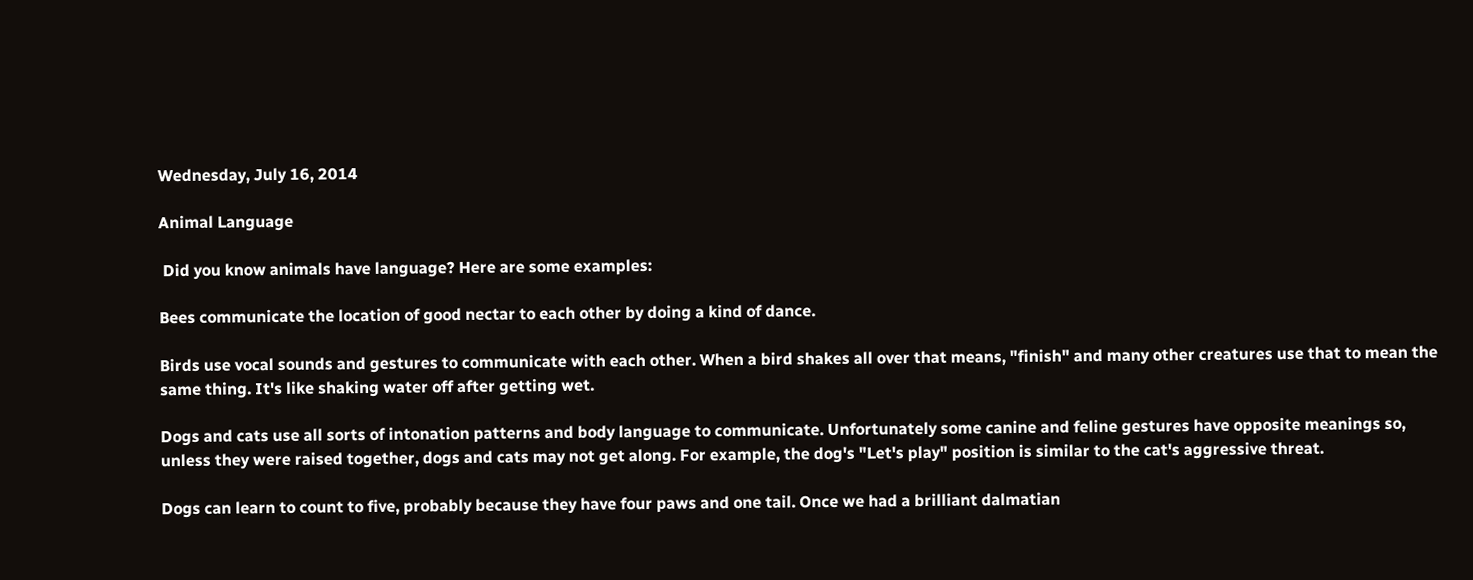Wednesday, July 16, 2014

Animal Language

 Did you know animals have language? Here are some examples:

Bees communicate the location of good nectar to each other by doing a kind of dance.

Birds use vocal sounds and gestures to communicate with each other. When a bird shakes all over that means, "finish" and many other creatures use that to mean the same thing. It's like shaking water off after getting wet.

Dogs and cats use all sorts of intonation patterns and body language to communicate. Unfortunately some canine and feline gestures have opposite meanings so, unless they were raised together, dogs and cats may not get along. For example, the dog's "Let's play" position is similar to the cat's aggressive threat.

Dogs can learn to count to five, probably because they have four paws and one tail. Once we had a brilliant dalmatian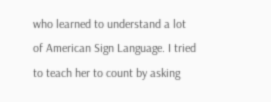who learned to understand a lot of American Sign Language. I tried to teach her to count by asking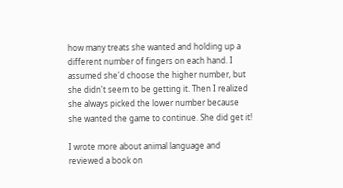how many treats she wanted and holding up a different number of fingers on each hand. I assumed she'd choose the higher number, but she didn't seem to be getting it. Then I realized she always picked the lower number because she wanted the game to continue. She did get it!

I wrote more about animal language and reviewed a book on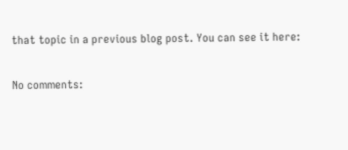that topic in a previous blog post. You can see it here:

No comments: